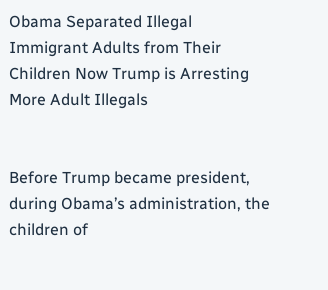Obama Separated Illegal Immigrant Adults from Their Children Now Trump is Arresting More Adult Illegals


Before Trump became president, during Obama’s administration, the children of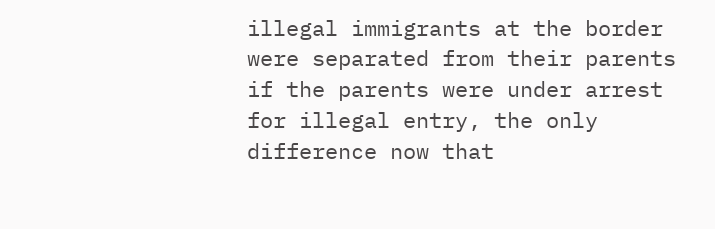illegal immigrants at the border were separated from their parents if the parents were under arrest for illegal entry, the only difference now that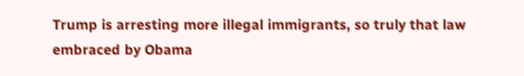Trump is arresting more illegal immigrants, so truly that law embraced by Obama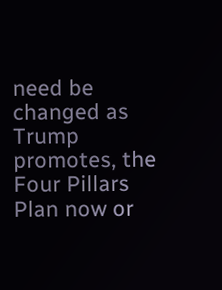need be changed as Trump promotes, the Four Pillars Plan now or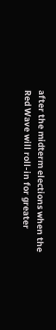after the midterm elections when the Red Wave will roll-in for greater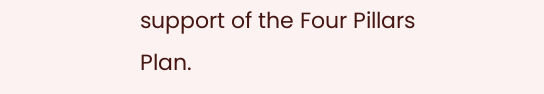support of the Four Pillars Plan.